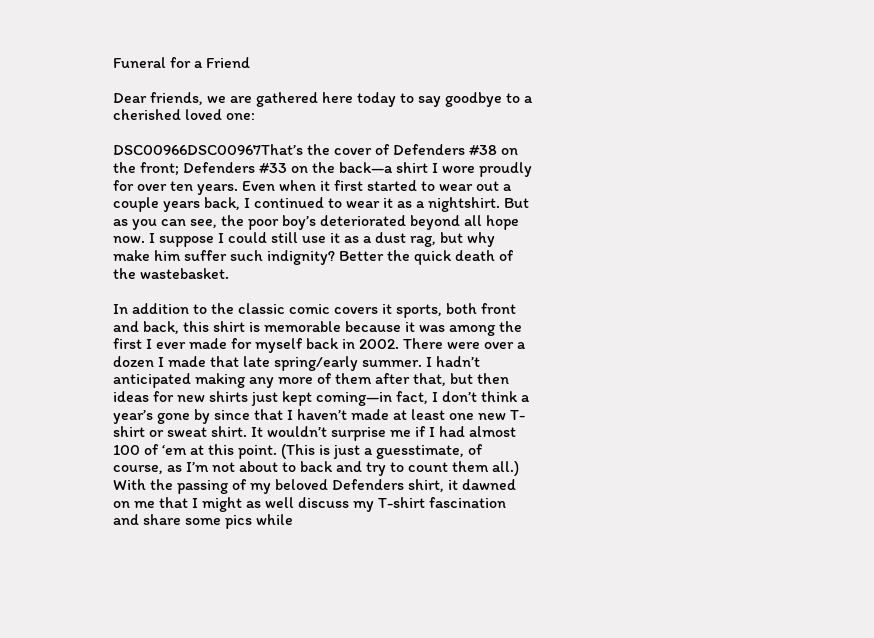Funeral for a Friend

Dear friends, we are gathered here today to say goodbye to a cherished loved one:

DSC00966DSC00967That’s the cover of Defenders #38 on the front; Defenders #33 on the back—a shirt I wore proudly for over ten years. Even when it first started to wear out a couple years back, I continued to wear it as a nightshirt. But as you can see, the poor boy’s deteriorated beyond all hope now. I suppose I could still use it as a dust rag, but why make him suffer such indignity? Better the quick death of the wastebasket.

In addition to the classic comic covers it sports, both front and back, this shirt is memorable because it was among the first I ever made for myself back in 2002. There were over a dozen I made that late spring/early summer. I hadn’t anticipated making any more of them after that, but then ideas for new shirts just kept coming—in fact, I don’t think a year’s gone by since that I haven’t made at least one new T-shirt or sweat shirt. It wouldn’t surprise me if I had almost 100 of ‘em at this point. (This is just a guesstimate, of course, as I’m not about to back and try to count them all.) With the passing of my beloved Defenders shirt, it dawned on me that I might as well discuss my T-shirt fascination and share some pics while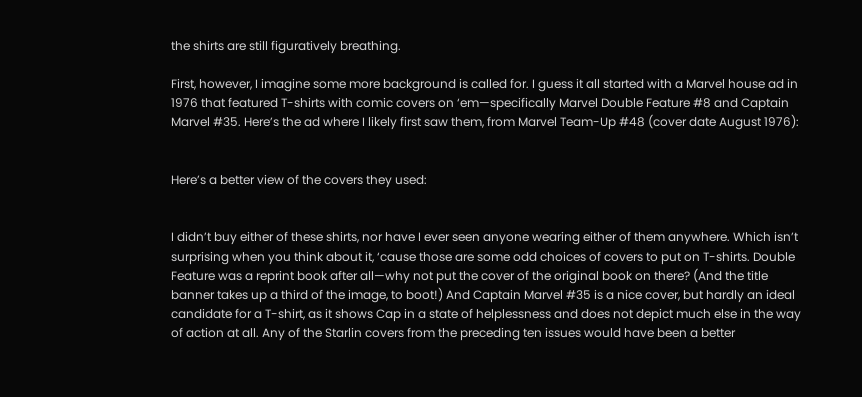the shirts are still figuratively breathing.

First, however, I imagine some more background is called for. I guess it all started with a Marvel house ad in 1976 that featured T-shirts with comic covers on ‘em—specifically Marvel Double Feature #8 and Captain Marvel #35. Here’s the ad where I likely first saw them, from Marvel Team-Up #48 (cover date August 1976):


Here’s a better view of the covers they used:


I didn’t buy either of these shirts, nor have I ever seen anyone wearing either of them anywhere. Which isn’t surprising when you think about it, ‘cause those are some odd choices of covers to put on T-shirts. Double Feature was a reprint book after all—why not put the cover of the original book on there? (And the title banner takes up a third of the image, to boot!) And Captain Marvel #35 is a nice cover, but hardly an ideal candidate for a T-shirt, as it shows Cap in a state of helplessness and does not depict much else in the way of action at all. Any of the Starlin covers from the preceding ten issues would have been a better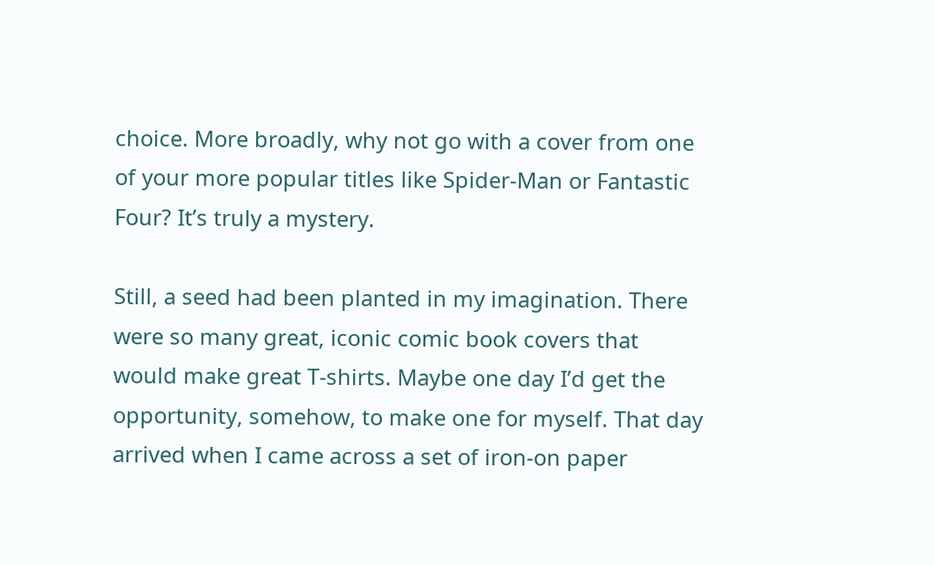choice. More broadly, why not go with a cover from one of your more popular titles like Spider-Man or Fantastic Four? It’s truly a mystery.

Still, a seed had been planted in my imagination. There were so many great, iconic comic book covers that would make great T-shirts. Maybe one day I’d get the opportunity, somehow, to make one for myself. That day arrived when I came across a set of iron-on paper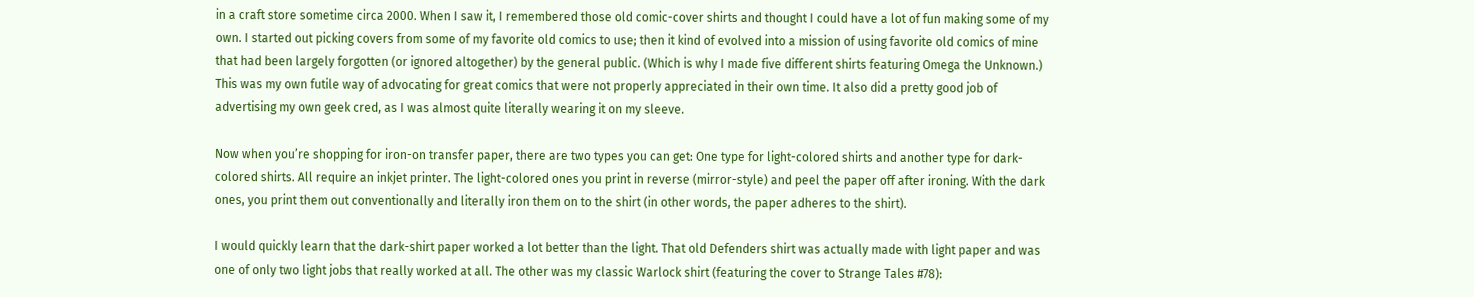in a craft store sometime circa 2000. When I saw it, I remembered those old comic-cover shirts and thought I could have a lot of fun making some of my own. I started out picking covers from some of my favorite old comics to use; then it kind of evolved into a mission of using favorite old comics of mine that had been largely forgotten (or ignored altogether) by the general public. (Which is why I made five different shirts featuring Omega the Unknown.) This was my own futile way of advocating for great comics that were not properly appreciated in their own time. It also did a pretty good job of advertising my own geek cred, as I was almost quite literally wearing it on my sleeve.

Now when you’re shopping for iron-on transfer paper, there are two types you can get: One type for light-colored shirts and another type for dark-colored shirts. All require an inkjet printer. The light-colored ones you print in reverse (mirror-style) and peel the paper off after ironing. With the dark ones, you print them out conventionally and literally iron them on to the shirt (in other words, the paper adheres to the shirt).

I would quickly learn that the dark-shirt paper worked a lot better than the light. That old Defenders shirt was actually made with light paper and was one of only two light jobs that really worked at all. The other was my classic Warlock shirt (featuring the cover to Strange Tales #78):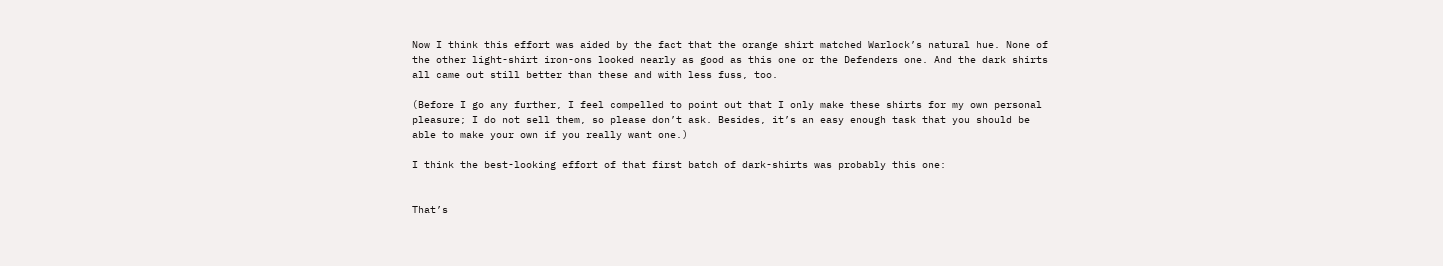Now I think this effort was aided by the fact that the orange shirt matched Warlock’s natural hue. None of the other light-shirt iron-ons looked nearly as good as this one or the Defenders one. And the dark shirts all came out still better than these and with less fuss, too.

(Before I go any further, I feel compelled to point out that I only make these shirts for my own personal pleasure; I do not sell them, so please don’t ask. Besides, it’s an easy enough task that you should be able to make your own if you really want one.)

I think the best-looking effort of that first batch of dark-shirts was probably this one:


That’s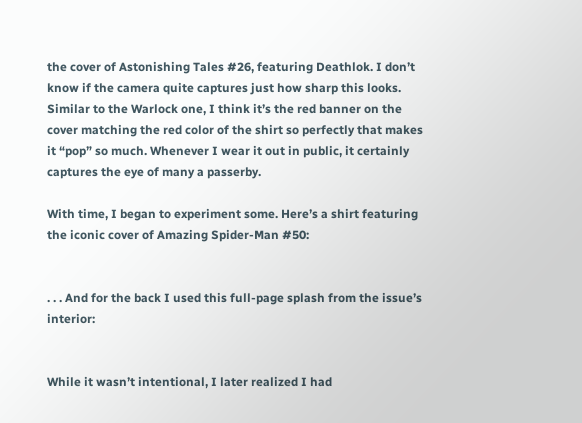the cover of Astonishing Tales #26, featuring Deathlok. I don’t know if the camera quite captures just how sharp this looks. Similar to the Warlock one, I think it’s the red banner on the cover matching the red color of the shirt so perfectly that makes it “pop” so much. Whenever I wear it out in public, it certainly captures the eye of many a passerby.

With time, I began to experiment some. Here’s a shirt featuring the iconic cover of Amazing Spider-Man #50:


. . . And for the back I used this full-page splash from the issue’s interior:


While it wasn’t intentional, I later realized I had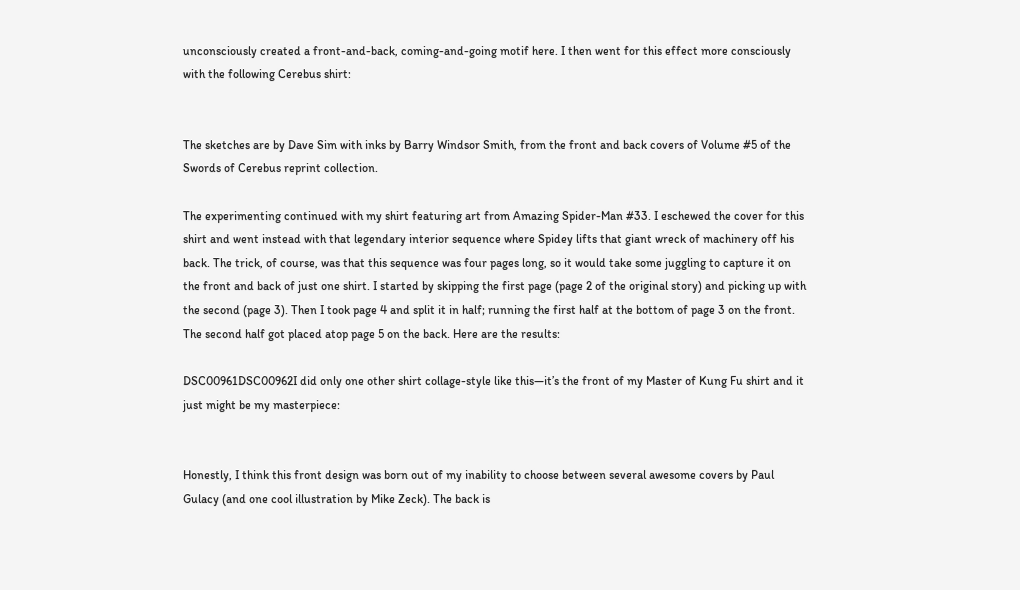unconsciously created a front-and-back, coming-and-going motif here. I then went for this effect more consciously with the following Cerebus shirt:


The sketches are by Dave Sim with inks by Barry Windsor Smith, from the front and back covers of Volume #5 of the Swords of Cerebus reprint collection.

The experimenting continued with my shirt featuring art from Amazing Spider-Man #33. I eschewed the cover for this shirt and went instead with that legendary interior sequence where Spidey lifts that giant wreck of machinery off his back. The trick, of course, was that this sequence was four pages long, so it would take some juggling to capture it on the front and back of just one shirt. I started by skipping the first page (page 2 of the original story) and picking up with the second (page 3). Then I took page 4 and split it in half; running the first half at the bottom of page 3 on the front. The second half got placed atop page 5 on the back. Here are the results:

DSC00961DSC00962I did only one other shirt collage-style like this—it’s the front of my Master of Kung Fu shirt and it just might be my masterpiece:


Honestly, I think this front design was born out of my inability to choose between several awesome covers by Paul Gulacy (and one cool illustration by Mike Zeck). The back is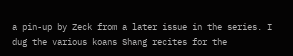a pin-up by Zeck from a later issue in the series. I dug the various koans Shang recites for the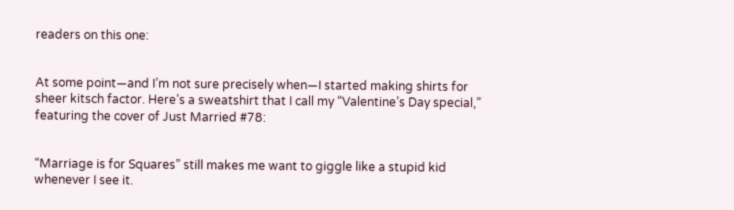readers on this one:


At some point—and I’m not sure precisely when—I started making shirts for sheer kitsch factor. Here’s a sweatshirt that I call my “Valentine’s Day special,” featuring the cover of Just Married #78:


“Marriage is for Squares” still makes me want to giggle like a stupid kid whenever I see it.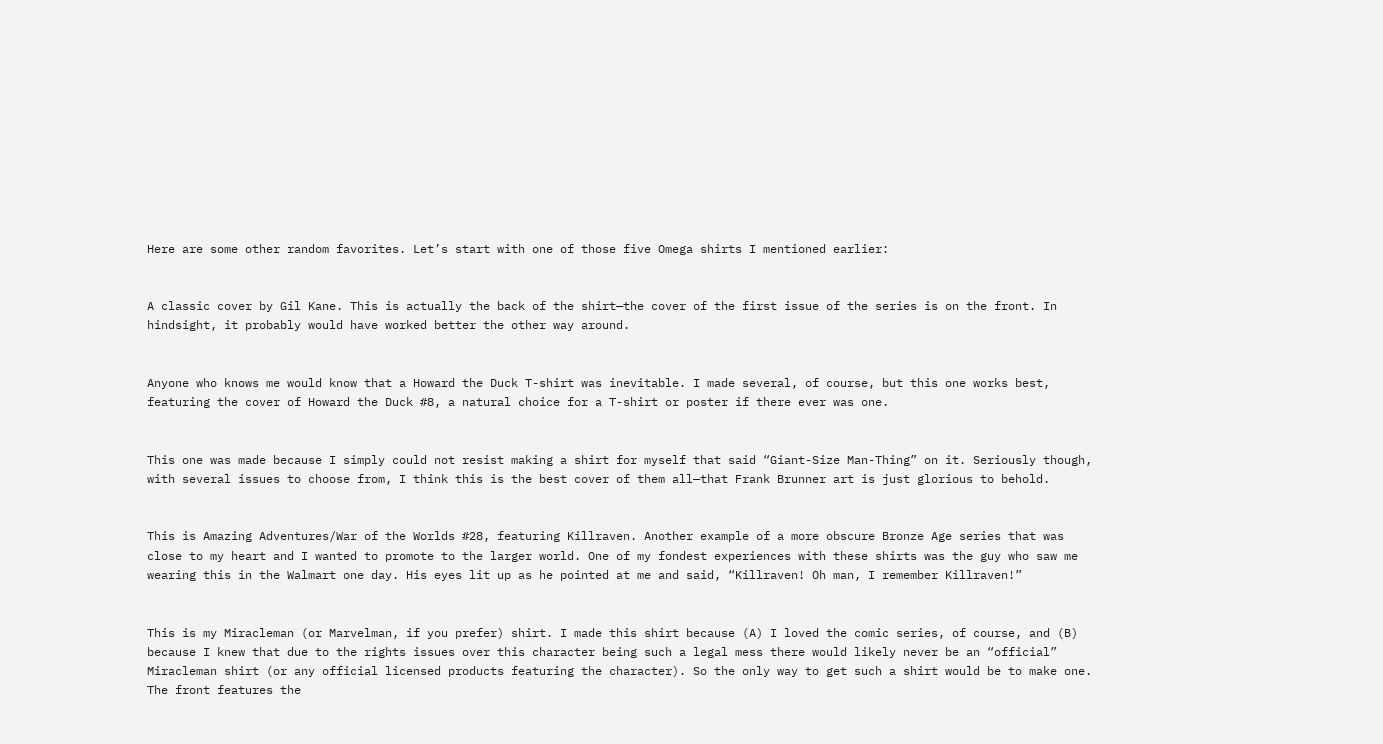Here are some other random favorites. Let’s start with one of those five Omega shirts I mentioned earlier:


A classic cover by Gil Kane. This is actually the back of the shirt—the cover of the first issue of the series is on the front. In hindsight, it probably would have worked better the other way around.


Anyone who knows me would know that a Howard the Duck T-shirt was inevitable. I made several, of course, but this one works best, featuring the cover of Howard the Duck #8, a natural choice for a T-shirt or poster if there ever was one.


This one was made because I simply could not resist making a shirt for myself that said “Giant-Size Man-Thing” on it. Seriously though, with several issues to choose from, I think this is the best cover of them all—that Frank Brunner art is just glorious to behold.


This is Amazing Adventures/War of the Worlds #28, featuring Killraven. Another example of a more obscure Bronze Age series that was close to my heart and I wanted to promote to the larger world. One of my fondest experiences with these shirts was the guy who saw me wearing this in the Walmart one day. His eyes lit up as he pointed at me and said, “Killraven! Oh man, I remember Killraven!”


This is my Miracleman (or Marvelman, if you prefer) shirt. I made this shirt because (A) I loved the comic series, of course, and (B) because I knew that due to the rights issues over this character being such a legal mess there would likely never be an “official” Miracleman shirt (or any official licensed products featuring the character). So the only way to get such a shirt would be to make one. The front features the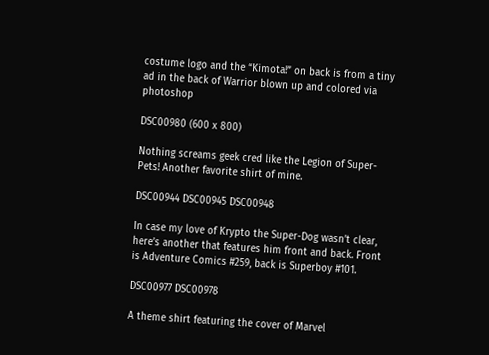costume logo and the “Kimota!” on back is from a tiny ad in the back of Warrior blown up and colored via photoshop

DSC00980 (600 x 800)

Nothing screams geek cred like the Legion of Super-Pets! Another favorite shirt of mine.

DSC00944 DSC00945 DSC00948

In case my love of Krypto the Super-Dog wasn’t clear, here’s another that features him front and back. Front is Adventure Comics #259, back is Superboy #101.

DSC00977 DSC00978

A theme shirt featuring the cover of Marvel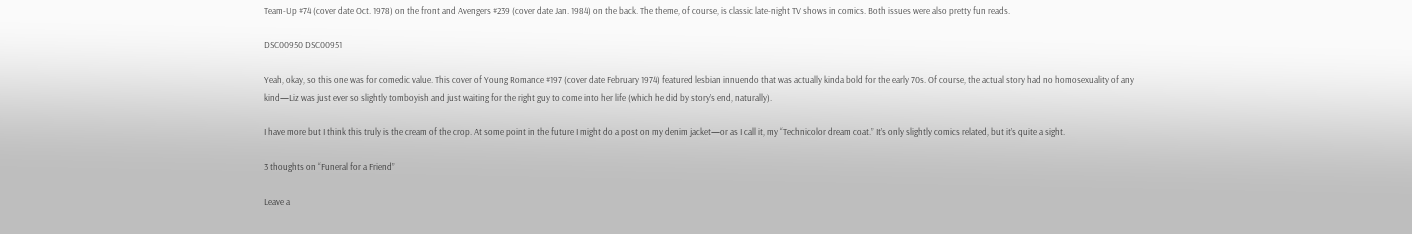Team-Up #74 (cover date Oct. 1978) on the front and Avengers #239 (cover date Jan. 1984) on the back. The theme, of course, is classic late-night TV shows in comics. Both issues were also pretty fun reads.

DSC00950 DSC00951

Yeah, okay, so this one was for comedic value. This cover of Young Romance #197 (cover date February 1974) featured lesbian innuendo that was actually kinda bold for the early 70s. Of course, the actual story had no homosexuality of any kind—Liz was just ever so slightly tomboyish and just waiting for the right guy to come into her life (which he did by story’s end, naturally).

I have more but I think this truly is the cream of the crop. At some point in the future I might do a post on my denim jacket—or as I call it, my “Technicolor dream coat.” It’s only slightly comics related, but it’s quite a sight.

3 thoughts on “Funeral for a Friend”

Leave a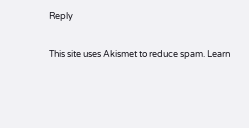Reply

This site uses Akismet to reduce spam. Learn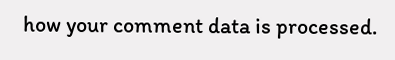how your comment data is processed.